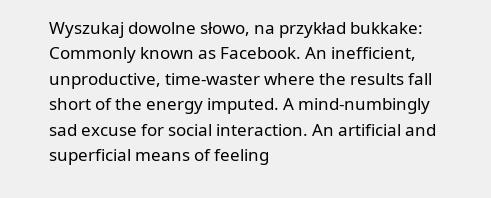Wyszukaj dowolne słowo, na przykład bukkake:
Commonly known as Facebook. An inefficient, unproductive, time-waster where the results fall short of the energy imputed. A mind-numbingly sad excuse for social interaction. An artificial and superficial means of feeling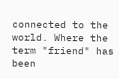connected to the world. Where the term "friend" has been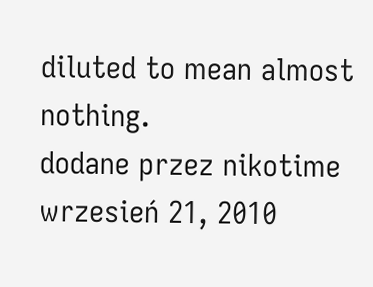diluted to mean almost nothing.
dodane przez nikotime wrzesień 21, 2010